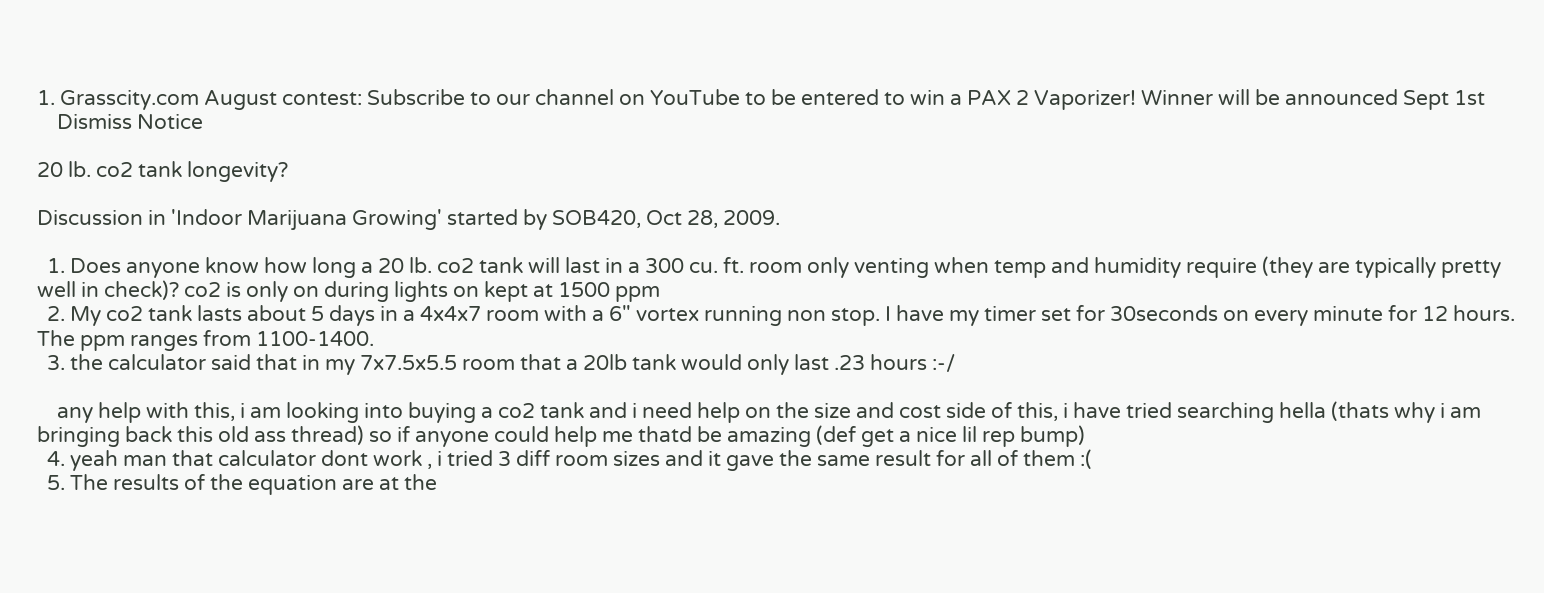1. Grasscity.com August contest: Subscribe to our channel on YouTube to be entered to win a PAX 2 Vaporizer! Winner will be announced Sept 1st
    Dismiss Notice

20 lb. co2 tank longevity?

Discussion in 'Indoor Marijuana Growing' started by SOB420, Oct 28, 2009.

  1. Does anyone know how long a 20 lb. co2 tank will last in a 300 cu. ft. room only venting when temp and humidity require (they are typically pretty well in check)? co2 is only on during lights on kept at 1500 ppm
  2. My co2 tank lasts about 5 days in a 4x4x7 room with a 6" vortex running non stop. I have my timer set for 30seconds on every minute for 12 hours. The ppm ranges from 1100-1400.
  3. the calculator said that in my 7x7.5x5.5 room that a 20lb tank would only last .23 hours :-/

    any help with this, i am looking into buying a co2 tank and i need help on the size and cost side of this, i have tried searching hella (thats why i am bringing back this old ass thread) so if anyone could help me thatd be amazing (def get a nice lil rep bump)
  4. yeah man that calculator dont work , i tried 3 diff room sizes and it gave the same result for all of them :(
  5. The results of the equation are at the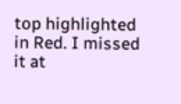top highlighted in Red. I missed it at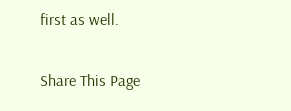first as well.

Share This Page